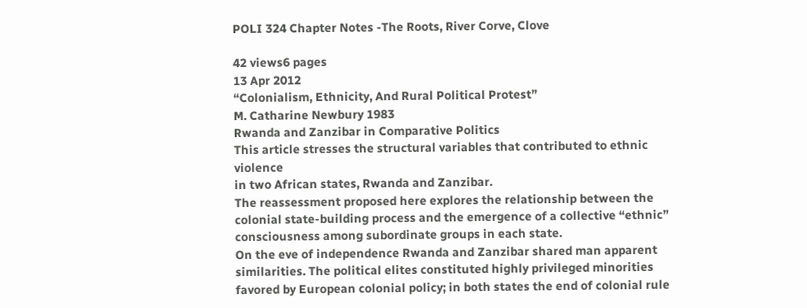POLI 324 Chapter Notes -The Roots, River Corve, Clove

42 views6 pages
13 Apr 2012
“Colonialism, Ethnicity, And Rural Political Protest”
M. Catharine Newbury 1983
Rwanda and Zanzibar in Comparative Politics
This article stresses the structural variables that contributed to ethnic violence
in two African states, Rwanda and Zanzibar.
The reassessment proposed here explores the relationship between the
colonial state-building process and the emergence of a collective “ethnic”
consciousness among subordinate groups in each state.
On the eve of independence Rwanda and Zanzibar shared man apparent
similarities. The political elites constituted highly privileged minorities
favored by European colonial policy; in both states the end of colonial rule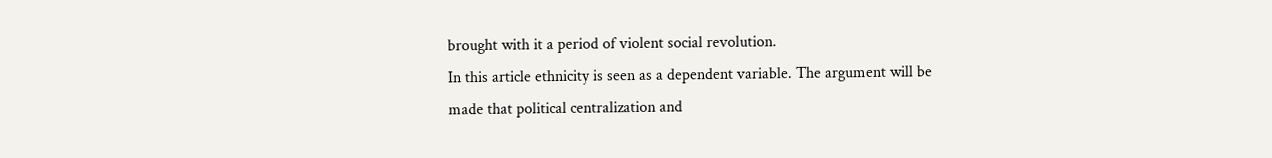brought with it a period of violent social revolution.
In this article ethnicity is seen as a dependent variable. The argument will be
made that political centralization and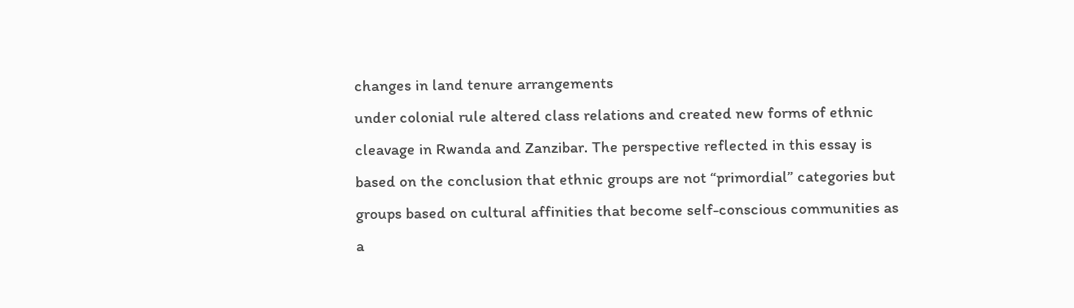changes in land tenure arrangements
under colonial rule altered class relations and created new forms of ethnic
cleavage in Rwanda and Zanzibar. The perspective reflected in this essay is
based on the conclusion that ethnic groups are not “primordial” categories but
groups based on cultural affinities that become self-conscious communities as
a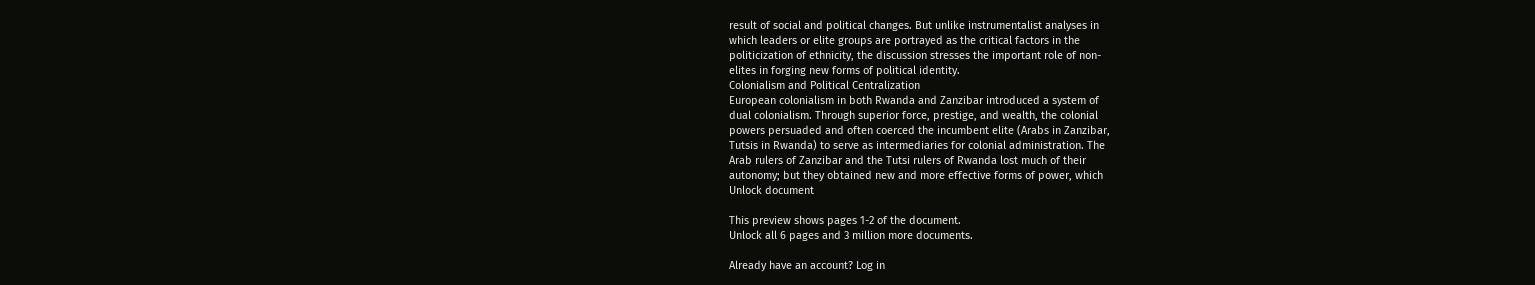result of social and political changes. But unlike instrumentalist analyses in
which leaders or elite groups are portrayed as the critical factors in the
politicization of ethnicity, the discussion stresses the important role of non-
elites in forging new forms of political identity.
Colonialism and Political Centralization
European colonialism in both Rwanda and Zanzibar introduced a system of
dual colonialism. Through superior force, prestige, and wealth, the colonial
powers persuaded and often coerced the incumbent elite (Arabs in Zanzibar,
Tutsis in Rwanda) to serve as intermediaries for colonial administration. The
Arab rulers of Zanzibar and the Tutsi rulers of Rwanda lost much of their
autonomy; but they obtained new and more effective forms of power, which
Unlock document

This preview shows pages 1-2 of the document.
Unlock all 6 pages and 3 million more documents.

Already have an account? Log in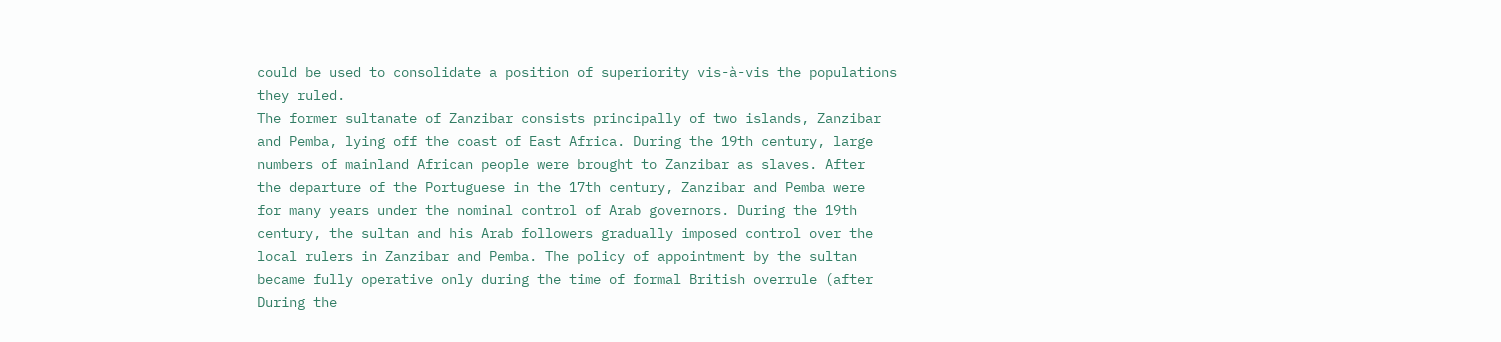could be used to consolidate a position of superiority vis-à-vis the populations
they ruled.
The former sultanate of Zanzibar consists principally of two islands, Zanzibar
and Pemba, lying off the coast of East Africa. During the 19th century, large
numbers of mainland African people were brought to Zanzibar as slaves. After
the departure of the Portuguese in the 17th century, Zanzibar and Pemba were
for many years under the nominal control of Arab governors. During the 19th
century, the sultan and his Arab followers gradually imposed control over the
local rulers in Zanzibar and Pemba. The policy of appointment by the sultan
became fully operative only during the time of formal British overrule (after
During the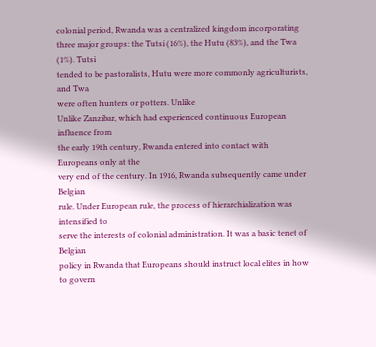colonial period, Rwanda was a centralized kingdom incorporating
three major groups: the Tutsi (16%), the Hutu (83%), and the Twa (1%). Tutsi
tended to be pastoralists, Hutu were more commonly agriculturists, and Twa
were often hunters or potters. Unlike
Unlike Zanzibar, which had experienced continuous European influence from
the early 19th century, Rwanda entered into contact with Europeans only at the
very end of the century. In 1916, Rwanda subsequently came under Belgian
rule. Under European rule, the process of hierarchialization was intensified to
serve the interests of colonial administration. It was a basic tenet of Belgian
policy in Rwanda that Europeans should instruct local elites in how to govern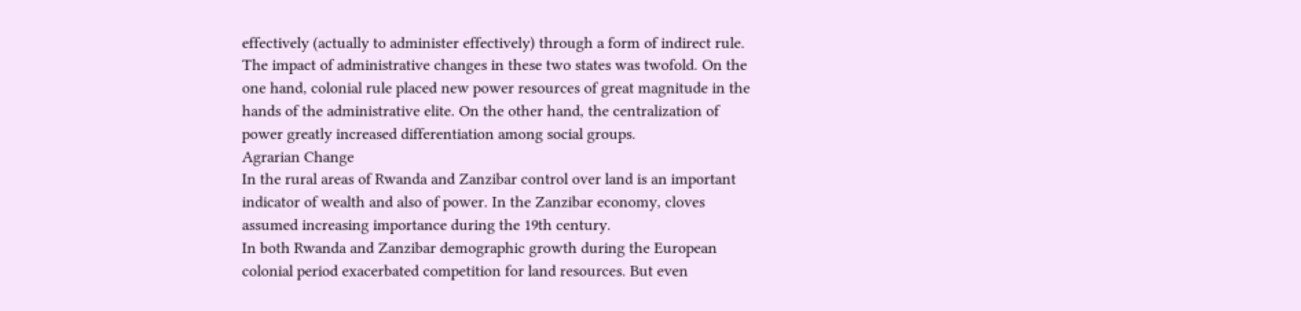effectively (actually to administer effectively) through a form of indirect rule.
The impact of administrative changes in these two states was twofold. On the
one hand, colonial rule placed new power resources of great magnitude in the
hands of the administrative elite. On the other hand, the centralization of
power greatly increased differentiation among social groups.
Agrarian Change
In the rural areas of Rwanda and Zanzibar control over land is an important
indicator of wealth and also of power. In the Zanzibar economy, cloves
assumed increasing importance during the 19th century.
In both Rwanda and Zanzibar demographic growth during the European
colonial period exacerbated competition for land resources. But even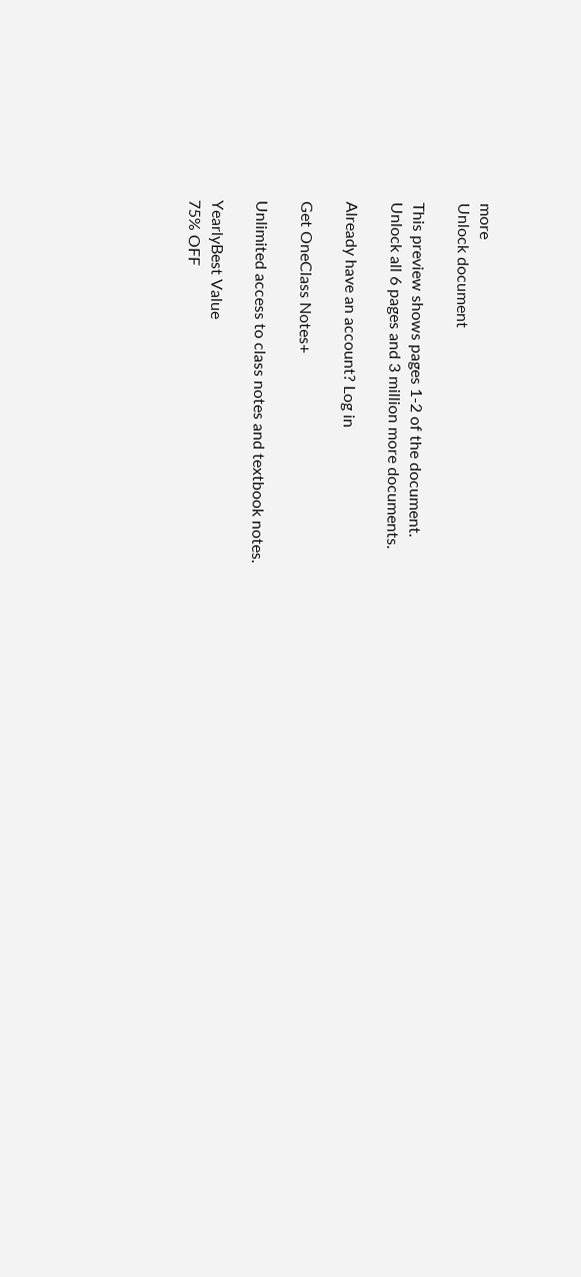more
Unlock document

This preview shows pages 1-2 of the document.
Unlock all 6 pages and 3 million more documents.

Already have an account? Log in

Get OneClass Notes+

Unlimited access to class notes and textbook notes.

YearlyBest Value
75% OFF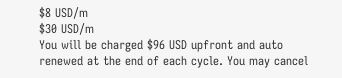$8 USD/m
$30 USD/m
You will be charged $96 USD upfront and auto renewed at the end of each cycle. You may cancel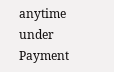anytime under Payment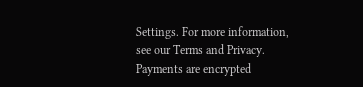Settings. For more information, see our Terms and Privacy.
Payments are encrypted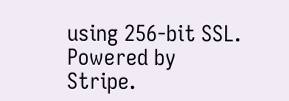using 256-bit SSL. Powered by Stripe.